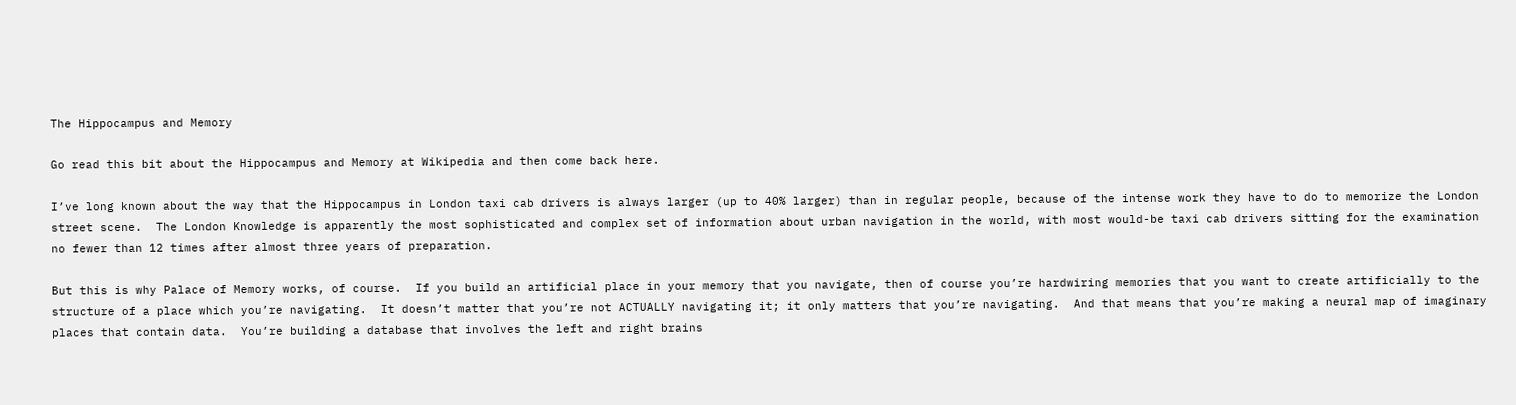The Hippocampus and Memory

Go read this bit about the Hippocampus and Memory at Wikipedia and then come back here.

I’ve long known about the way that the Hippocampus in London taxi cab drivers is always larger (up to 40% larger) than in regular people, because of the intense work they have to do to memorize the London street scene.  The London Knowledge is apparently the most sophisticated and complex set of information about urban navigation in the world, with most would-be taxi cab drivers sitting for the examination no fewer than 12 times after almost three years of preparation.

But this is why Palace of Memory works, of course.  If you build an artificial place in your memory that you navigate, then of course you’re hardwiring memories that you want to create artificially to the structure of a place which you’re navigating.  It doesn’t matter that you’re not ACTUALLY navigating it; it only matters that you’re navigating.  And that means that you’re making a neural map of imaginary places that contain data.  You’re building a database that involves the left and right brains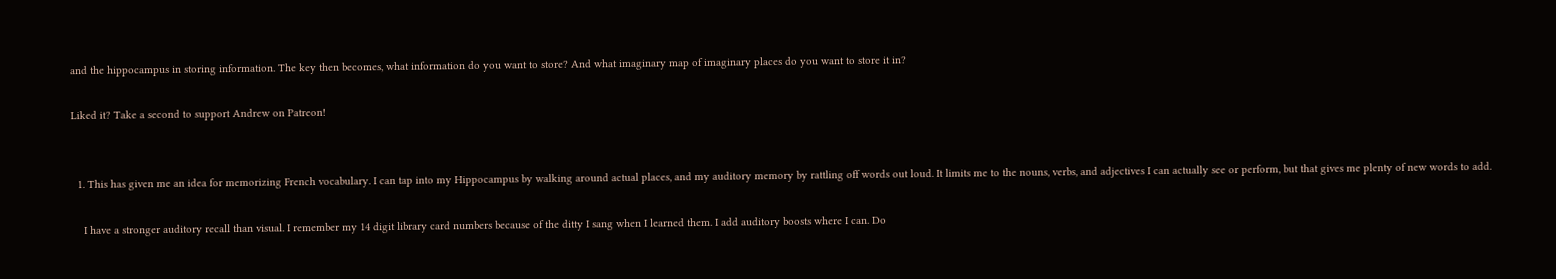and the hippocampus in storing information. The key then becomes, what information do you want to store? And what imaginary map of imaginary places do you want to store it in?

Liked it? Take a second to support Andrew on Patreon!


  1. This has given me an idea for memorizing French vocabulary. I can tap into my Hippocampus by walking around actual places, and my auditory memory by rattling off words out loud. It limits me to the nouns, verbs, and adjectives I can actually see or perform, but that gives me plenty of new words to add.

    I have a stronger auditory recall than visual. I remember my 14 digit library card numbers because of the ditty I sang when I learned them. I add auditory boosts where I can. Do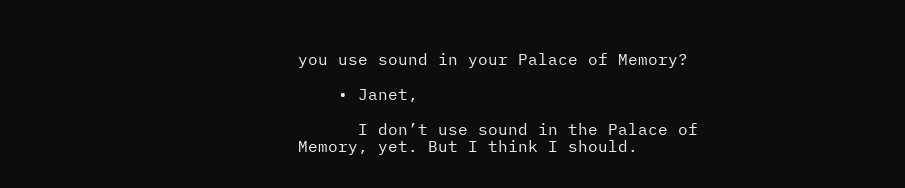you use sound in your Palace of Memory?

    • Janet,

      I don’t use sound in the Palace of Memory, yet. But I think I should.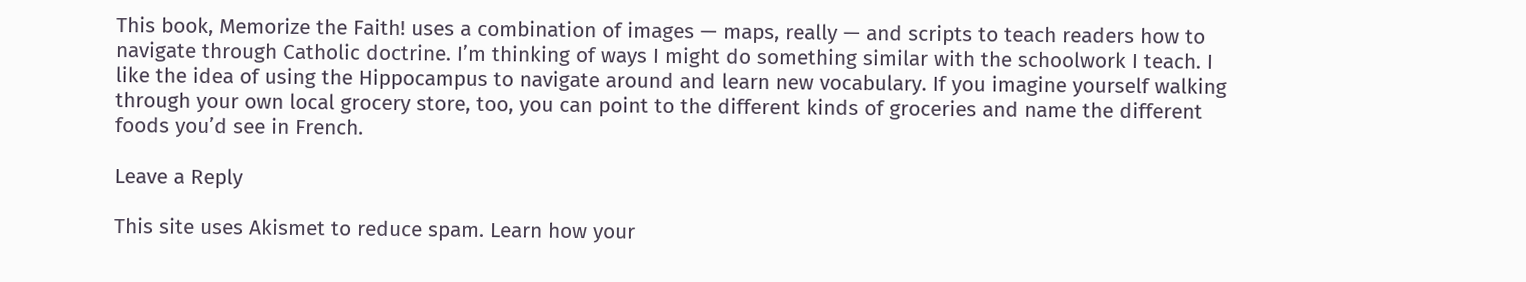This book, Memorize the Faith! uses a combination of images — maps, really — and scripts to teach readers how to navigate through Catholic doctrine. I’m thinking of ways I might do something similar with the schoolwork I teach. I like the idea of using the Hippocampus to navigate around and learn new vocabulary. If you imagine yourself walking through your own local grocery store, too, you can point to the different kinds of groceries and name the different foods you’d see in French.

Leave a Reply

This site uses Akismet to reduce spam. Learn how your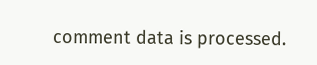comment data is processed.